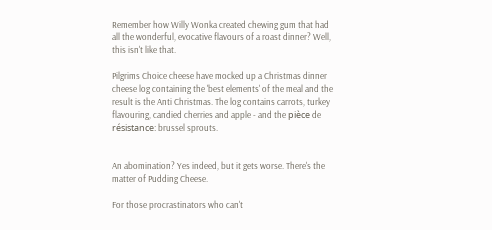Remember how Willy Wonka created chewing gum that had all the wonderful, evocative flavours of a roast dinner? Well, this isn't like that.

Pilgrims Choice cheese have mocked up a Christmas dinner cheese log containing the 'best elements' of the meal and the result is the Anti Christmas. The log contains carrots, turkey flavouring, candied cherries and apple - and the pièce de résistance: brussel sprouts.


An abomination? Yes indeed, but it gets worse. There's the matter of Pudding Cheese.

For those procrastinators who can't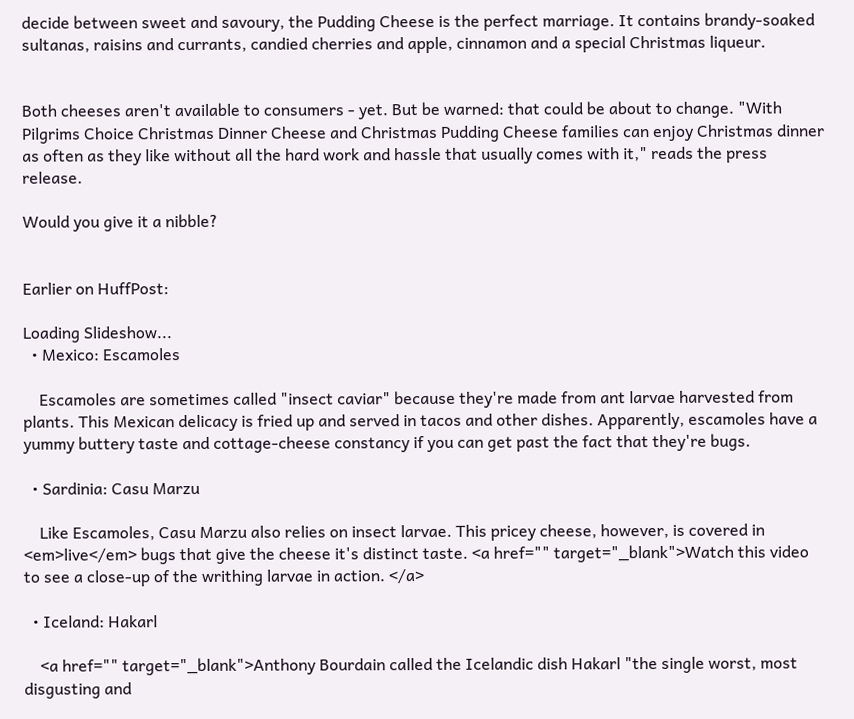decide between sweet and savoury, the Pudding Cheese is the perfect marriage. It contains brandy-soaked sultanas, raisins and currants, candied cherries and apple, cinnamon and a special Christmas liqueur.


Both cheeses aren't available to consumers - yet. But be warned: that could be about to change. "With Pilgrims Choice Christmas Dinner Cheese and Christmas Pudding Cheese families can enjoy Christmas dinner as often as they like without all the hard work and hassle that usually comes with it," reads the press release.

Would you give it a nibble?


Earlier on HuffPost:

Loading Slideshow...
  • Mexico: Escamoles

    Escamoles are sometimes called "insect caviar" because they're made from ant larvae harvested from plants. This Mexican delicacy is fried up and served in tacos and other dishes. Apparently, escamoles have a yummy buttery taste and cottage-cheese constancy if you can get past the fact that they're bugs.

  • Sardinia: Casu Marzu

    Like Escamoles, Casu Marzu also relies on insect larvae. This pricey cheese, however, is covered in <em>live</em> bugs that give the cheese it's distinct taste. <a href="" target="_blank">Watch this video to see a close-up of the writhing larvae in action. </a>

  • Iceland: Hakarl

    <a href="" target="_blank">Anthony Bourdain called the Icelandic dish Hakarl "the single worst, most disgusting and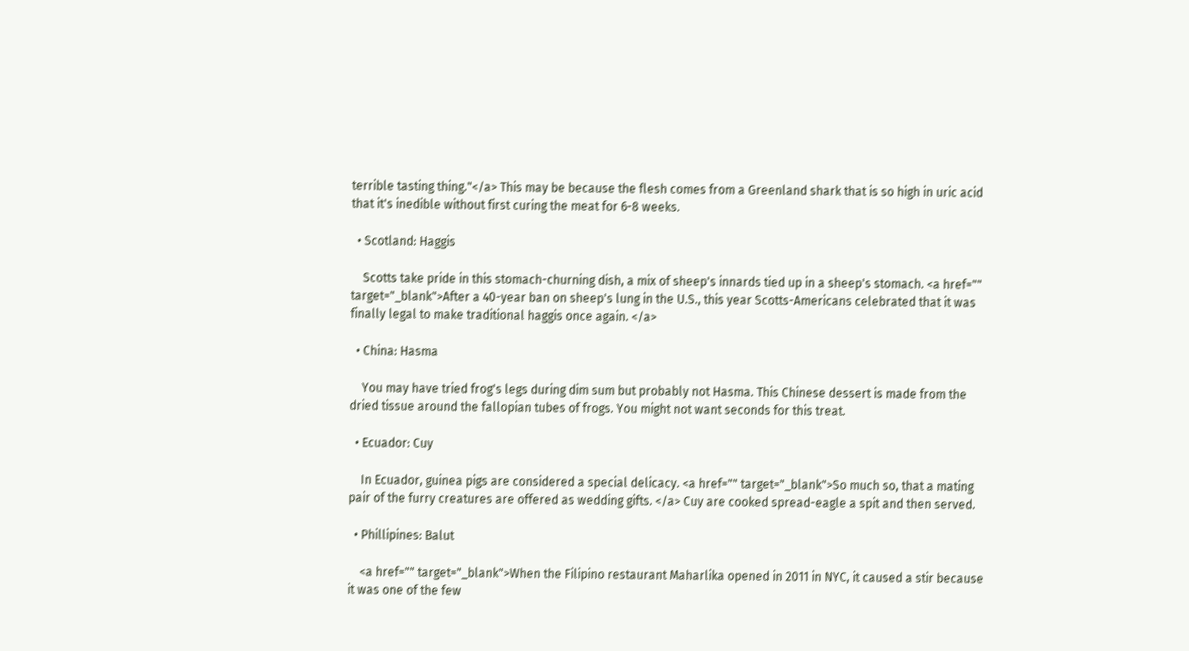terrible tasting thing."</a> This may be because the flesh comes from a Greenland shark that is so high in uric acid that it's inedible without first curing the meat for 6-8 weeks.

  • Scotland: Haggis

    Scotts take pride in this stomach-churning dish, a mix of sheep's innards tied up in a sheep's stomach. <a href="" target="_blank">After a 40-year ban on sheep's lung in the U.S., this year Scotts-Americans celebrated that it was finally legal to make traditional haggis once again. </a>

  • China: Hasma

    You may have tried frog's legs during dim sum but probably not Hasma. This Chinese dessert is made from the dried tissue around the fallopian tubes of frogs. You might not want seconds for this treat.

  • Ecuador: Cuy

    In Ecuador, guinea pigs are considered a special delicacy. <a href="" target="_blank">So much so, that a mating pair of the furry creatures are offered as wedding gifts. </a> Cuy are cooked spread-eagle a spit and then served.

  • Phillipines: Balut

    <a href="" target="_blank">When the Filipino restaurant Maharlika opened in 2011 in NYC, it caused a stir because it was one of the few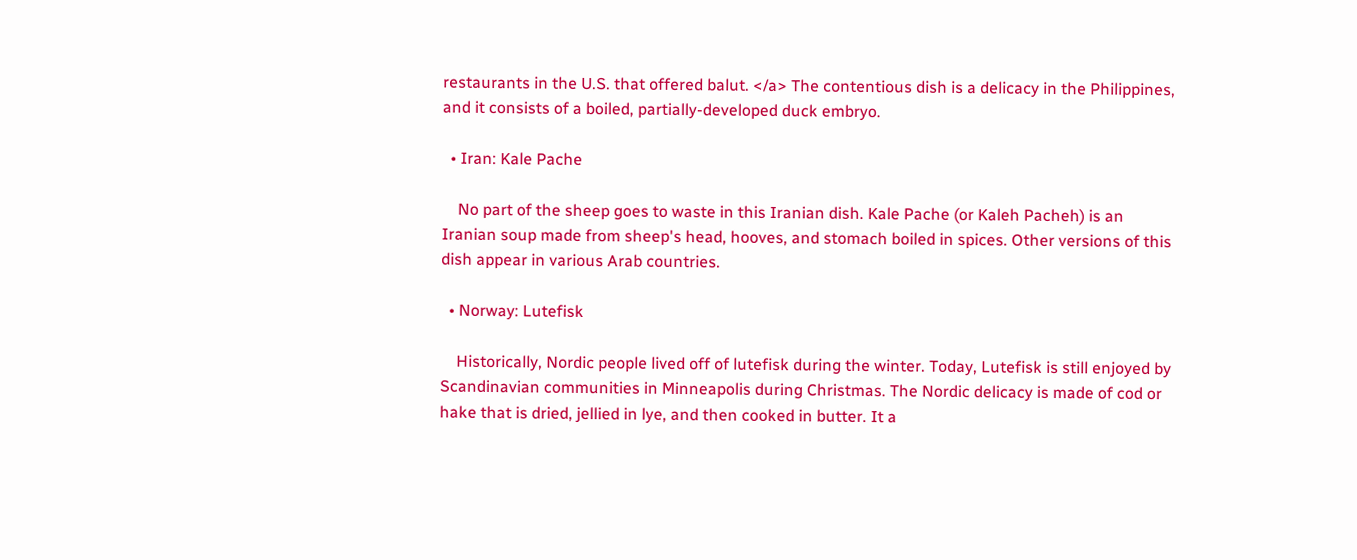restaurants in the U.S. that offered balut. </a> The contentious dish is a delicacy in the Philippines, and it consists of a boiled, partially-developed duck embryo.

  • Iran: Kale Pache

    No part of the sheep goes to waste in this Iranian dish. Kale Pache (or Kaleh Pacheh) is an Iranian soup made from sheep's head, hooves, and stomach boiled in spices. Other versions of this dish appear in various Arab countries.

  • Norway: Lutefisk

    Historically, Nordic people lived off of lutefisk during the winter. Today, Lutefisk is still enjoyed by Scandinavian communities in Minneapolis during Christmas. The Nordic delicacy is made of cod or hake that is dried, jellied in lye, and then cooked in butter. It a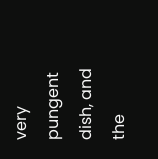very pungent dish, and the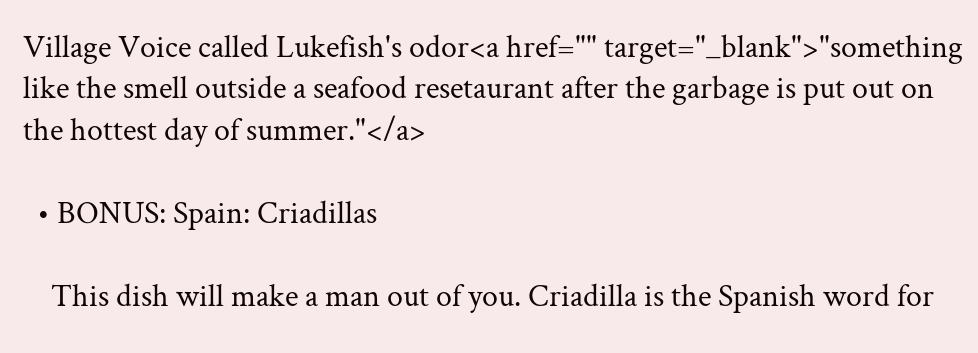Village Voice called Lukefish's odor<a href="" target="_blank">"something like the smell outside a seafood resetaurant after the garbage is put out on the hottest day of summer."</a>

  • BONUS: Spain: Criadillas

    This dish will make a man out of you. Criadilla is the Spanish word for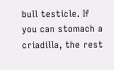bull testicle. If you can stomach a criadilla, the rest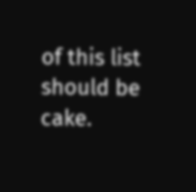of this list should be cake.